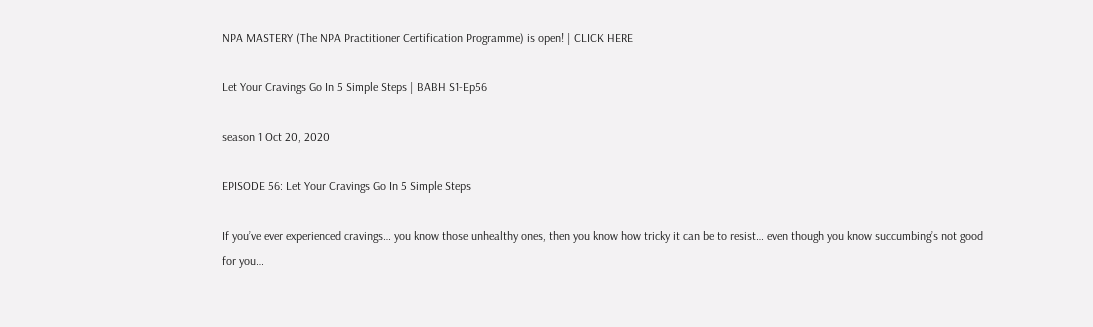NPA MASTERY (The NPA Practitioner Certification Programme) is open! | CLICK HERE

Let Your Cravings Go In 5 Simple Steps | BABH S1-Ep56

season 1 Oct 20, 2020

EPISODE 56: Let Your Cravings Go In 5 Simple Steps

If you’ve ever experienced cravings… you know those unhealthy ones, then you know how tricky it can be to resist… even though you know succumbing’s not good for you…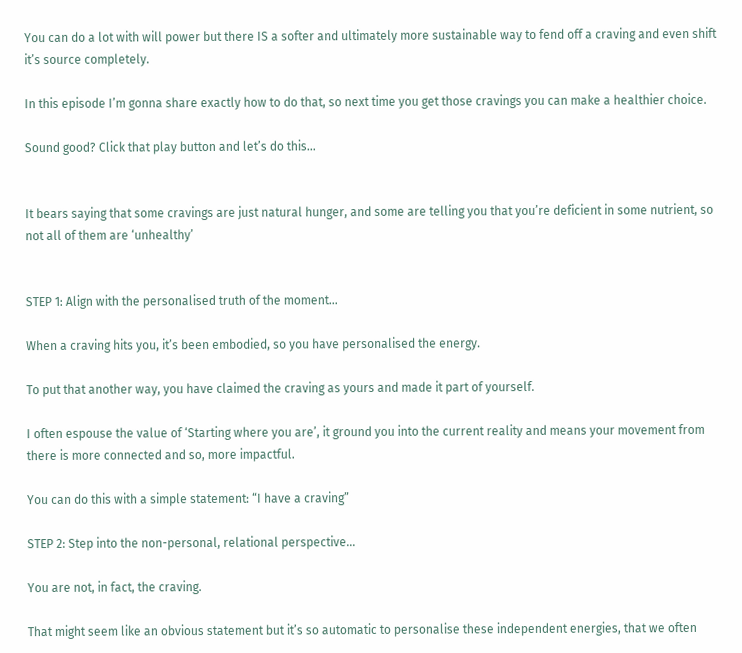You can do a lot with will power but there IS a softer and ultimately more sustainable way to fend off a craving and even shift it’s source completely.

In this episode I’m gonna share exactly how to do that, so next time you get those cravings you can make a healthier choice.

Sound good? Click that play button and let’s do this…


It bears saying that some cravings are just natural hunger, and some are telling you that you’re deficient in some nutrient, so not all of them are ‘unhealthy’


STEP 1: Align with the personalised truth of the moment…

When a craving hits you, it’s been embodied, so you have personalised the energy.

To put that another way, you have claimed the craving as yours and made it part of yourself.

I often espouse the value of ‘Starting where you are’, it ground you into the current reality and means your movement from there is more connected and so, more impactful.

You can do this with a simple statement: “I have a craving”

STEP 2: Step into the non-personal, relational perspective…

You are not, in fact, the craving.

That might seem like an obvious statement but it’s so automatic to personalise these independent energies, that we often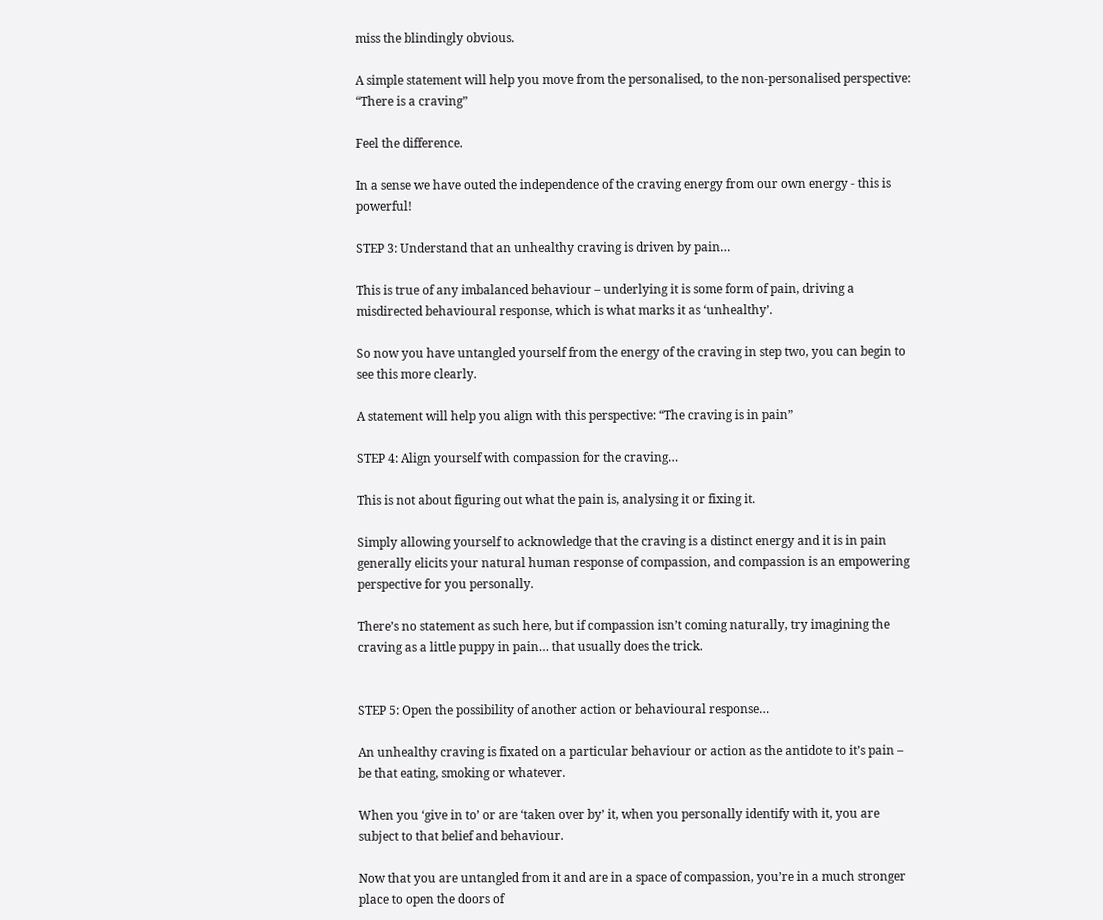miss the blindingly obvious.

A simple statement will help you move from the personalised, to the non-personalised perspective: “There is a craving”

Feel the difference.

In a sense we have outed the independence of the craving energy from our own energy - this is powerful!

STEP 3: Understand that an unhealthy craving is driven by pain…

This is true of any imbalanced behaviour – underlying it is some form of pain, driving a misdirected behavioural response, which is what marks it as ‘unhealthy’.

So now you have untangled yourself from the energy of the craving in step two, you can begin to see this more clearly.

A statement will help you align with this perspective: “The craving is in pain”

STEP 4: Align yourself with compassion for the craving…

This is not about figuring out what the pain is, analysing it or fixing it.

Simply allowing yourself to acknowledge that the craving is a distinct energy and it is in pain generally elicits your natural human response of compassion, and compassion is an empowering perspective for you personally.

There’s no statement as such here, but if compassion isn’t coming naturally, try imagining the craving as a little puppy in pain… that usually does the trick.


STEP 5: Open the possibility of another action or behavioural response…

An unhealthy craving is fixated on a particular behaviour or action as the antidote to it’s pain – be that eating, smoking or whatever.

When you ‘give in to’ or are ‘taken over by’ it, when you personally identify with it, you are subject to that belief and behaviour.

Now that you are untangled from it and are in a space of compassion, you’re in a much stronger place to open the doors of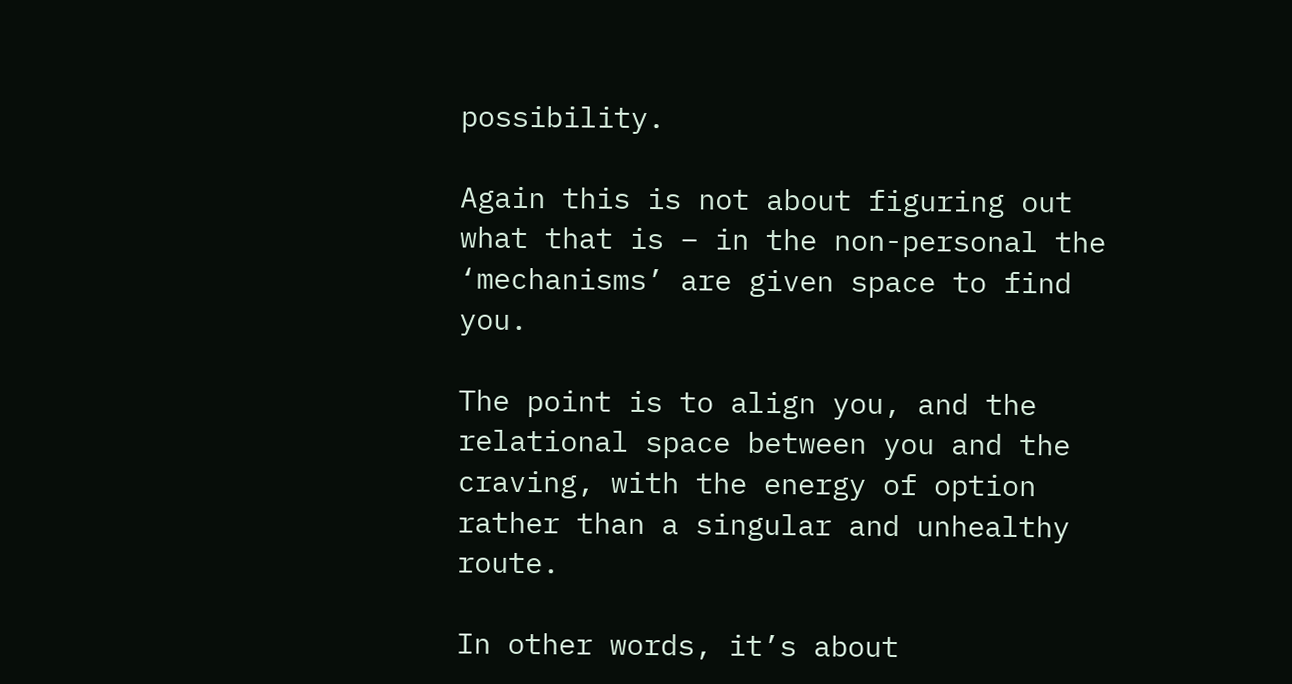possibility.

Again this is not about figuring out what that is – in the non-personal the ‘mechanisms’ are given space to find you.

The point is to align you, and the relational space between you and the craving, with the energy of option rather than a singular and unhealthy route.

In other words, it’s about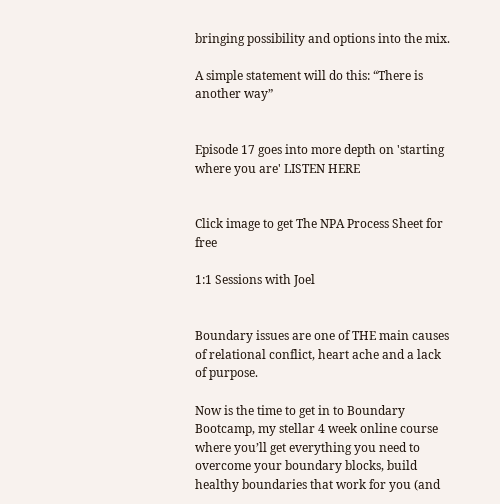bringing possibility and options into the mix.

A simple statement will do this: “There is another way”


Episode 17 goes into more depth on 'starting where you are' LISTEN HERE


Click image to get The NPA Process Sheet for free

1:1 Sessions with Joel


Boundary issues are one of THE main causes of relational conflict, heart ache and a lack of purpose.

Now is the time to get in to Boundary Bootcamp, my stellar 4 week online course where you’ll get everything you need to overcome your boundary blocks, build healthy boundaries that work for you (and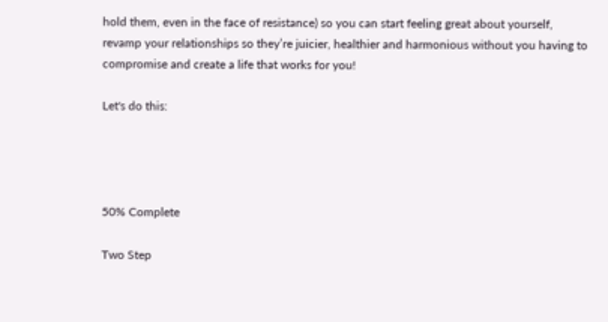hold them, even in the face of resistance) so you can start feeling great about yourself, revamp your relationships so they’re juicier, healthier and harmonious without you having to compromise and create a life that works for you!

Let's do this:




50% Complete

Two Step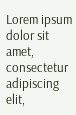Lorem ipsum dolor sit amet, consectetur adipiscing elit,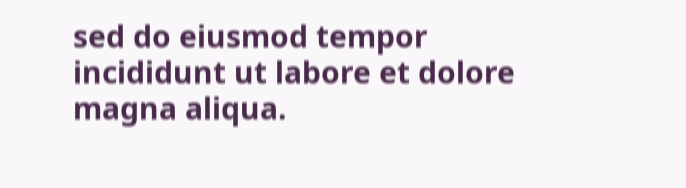sed do eiusmod tempor incididunt ut labore et dolore magna aliqua.